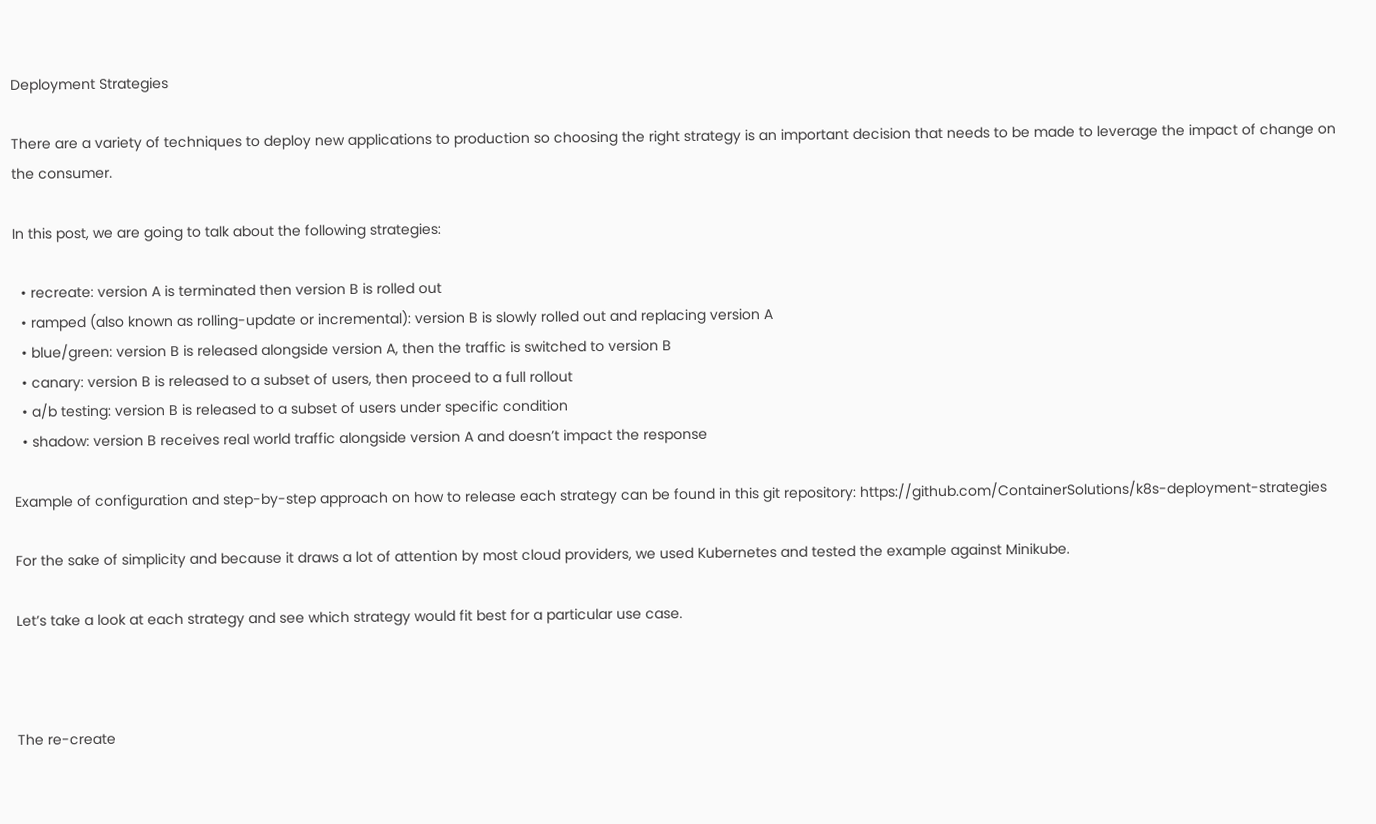Deployment Strategies

There are a variety of techniques to deploy new applications to production so choosing the right strategy is an important decision that needs to be made to leverage the impact of change on the consumer.

In this post, we are going to talk about the following strategies:

  • recreate: version A is terminated then version B is rolled out
  • ramped (also known as rolling-update or incremental): version B is slowly rolled out and replacing version A
  • blue/green: version B is released alongside version A, then the traffic is switched to version B
  • canary: version B is released to a subset of users, then proceed to a full rollout
  • a/b testing: version B is released to a subset of users under specific condition
  • shadow: version B receives real world traffic alongside version A and doesn’t impact the response

Example of configuration and step-by-step approach on how to release each strategy can be found in this git repository: https://github.com/ContainerSolutions/k8s-deployment-strategies

For the sake of simplicity and because it draws a lot of attention by most cloud providers, we used Kubernetes and tested the example against Minikube.

Let’s take a look at each strategy and see which strategy would fit best for a particular use case.



The re-create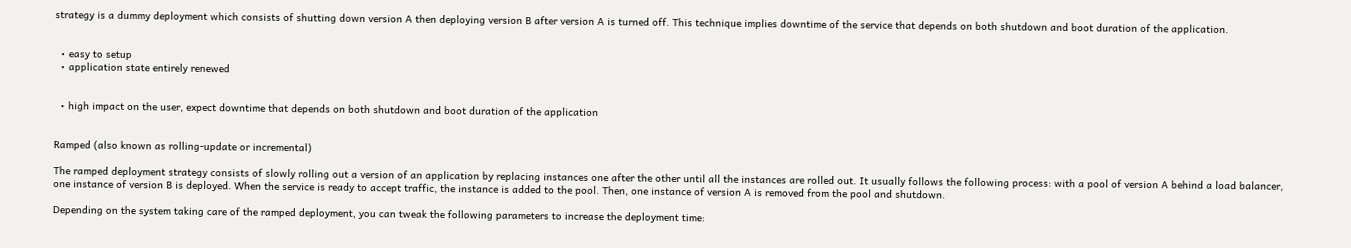strategy is a dummy deployment which consists of shutting down version A then deploying version B after version A is turned off. This technique implies downtime of the service that depends on both shutdown and boot duration of the application.


  • easy to setup
  • application state entirely renewed


  • high impact on the user, expect downtime that depends on both shutdown and boot duration of the application


Ramped (also known as rolling-update or incremental)

The ramped deployment strategy consists of slowly rolling out a version of an application by replacing instances one after the other until all the instances are rolled out. It usually follows the following process: with a pool of version A behind a load balancer, one instance of version B is deployed. When the service is ready to accept traffic, the instance is added to the pool. Then, one instance of version A is removed from the pool and shutdown.

Depending on the system taking care of the ramped deployment, you can tweak the following parameters to increase the deployment time: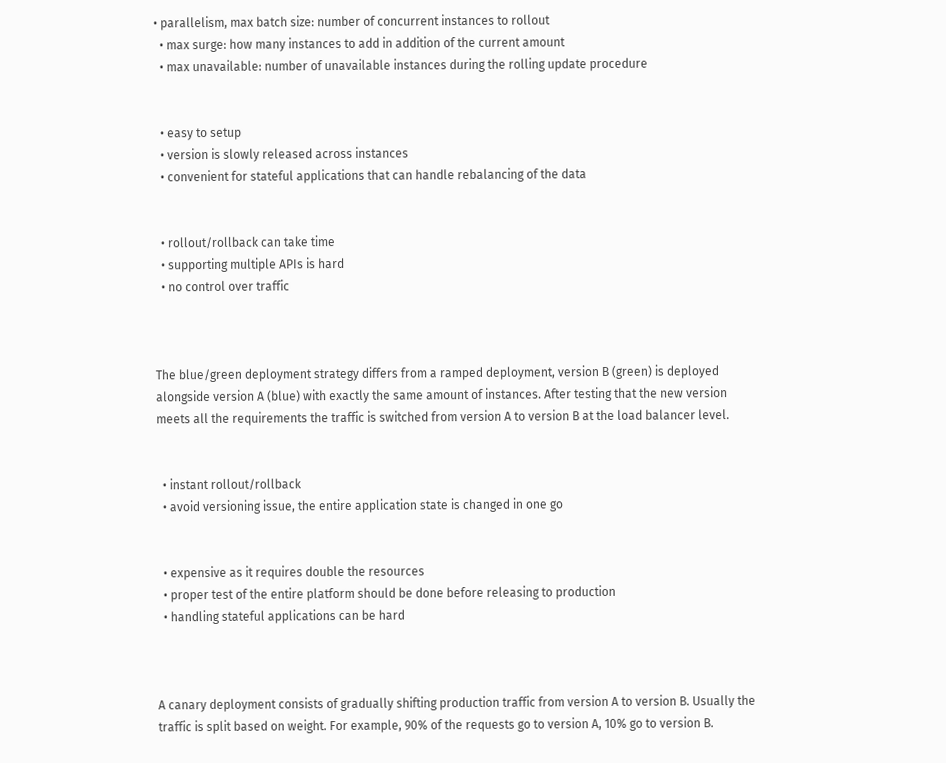• parallelism, max batch size: number of concurrent instances to rollout
  • max surge: how many instances to add in addition of the current amount
  • max unavailable: number of unavailable instances during the rolling update procedure


  • easy to setup
  • version is slowly released across instances
  • convenient for stateful applications that can handle rebalancing of the data


  • rollout/rollback can take time
  • supporting multiple APIs is hard
  • no control over traffic



The blue/green deployment strategy differs from a ramped deployment, version B (green) is deployed alongside version A (blue) with exactly the same amount of instances. After testing that the new version meets all the requirements the traffic is switched from version A to version B at the load balancer level.


  • instant rollout/rollback
  • avoid versioning issue, the entire application state is changed in one go


  • expensive as it requires double the resources
  • proper test of the entire platform should be done before releasing to production
  • handling stateful applications can be hard



A canary deployment consists of gradually shifting production traffic from version A to version B. Usually the traffic is split based on weight. For example, 90% of the requests go to version A, 10% go to version B.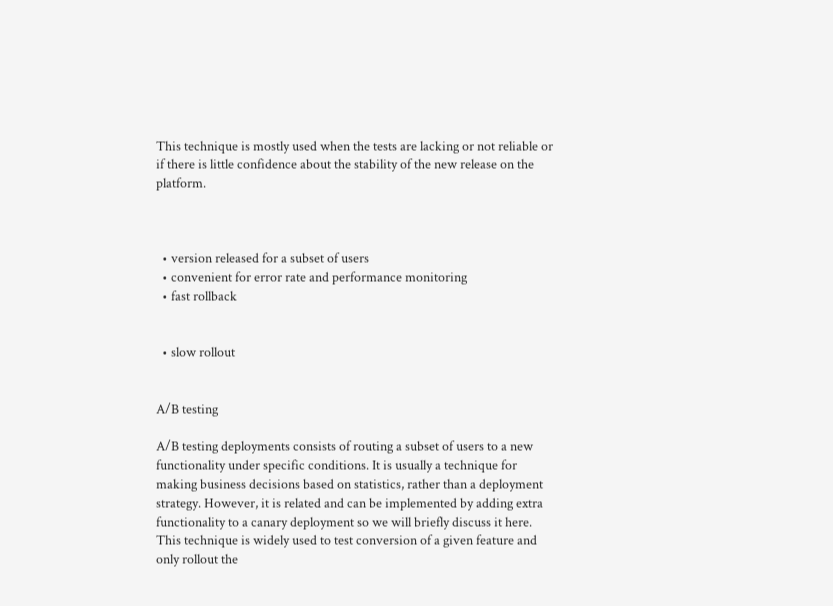This technique is mostly used when the tests are lacking or not reliable or if there is little confidence about the stability of the new release on the platform.



  • version released for a subset of users
  • convenient for error rate and performance monitoring
  • fast rollback


  • slow rollout


A/B testing

A/B testing deployments consists of routing a subset of users to a new functionality under specific conditions. It is usually a technique for making business decisions based on statistics, rather than a deployment strategy. However, it is related and can be implemented by adding extra functionality to a canary deployment so we will briefly discuss it here.
This technique is widely used to test conversion of a given feature and only rollout the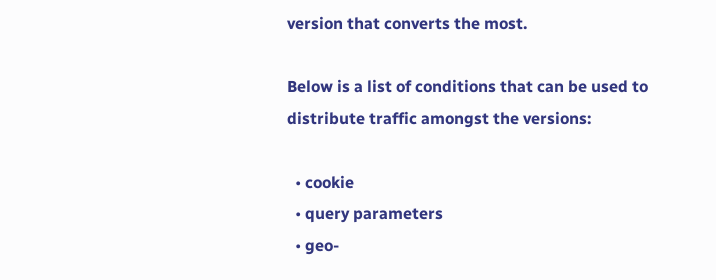version that converts the most.

Below is a list of conditions that can be used to distribute traffic amongst the versions:

  • cookie
  • query parameters
  • geo-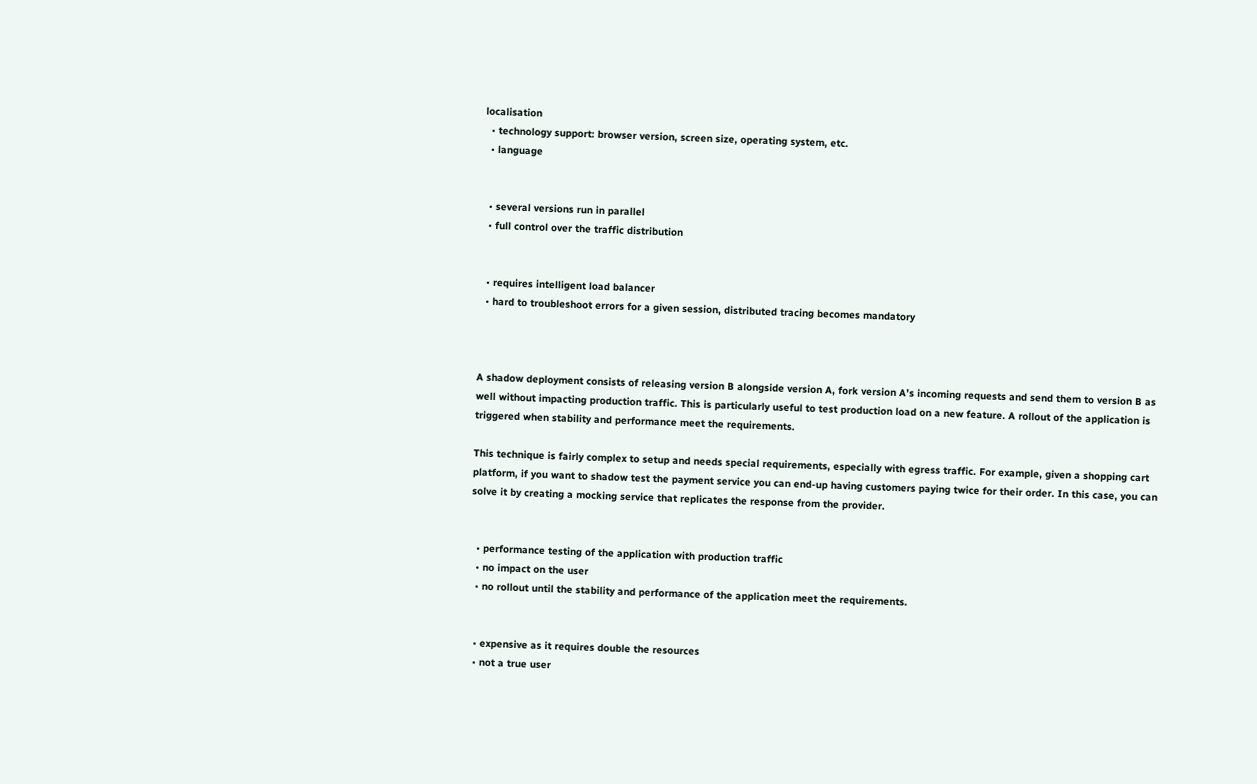localisation
  • technology support: browser version, screen size, operating system, etc.
  • language


  • several versions run in parallel
  • full control over the traffic distribution


  • requires intelligent load balancer
  • hard to troubleshoot errors for a given session, distributed tracing becomes mandatory



A shadow deployment consists of releasing version B alongside version A, fork version A’s incoming requests and send them to version B as well without impacting production traffic. This is particularly useful to test production load on a new feature. A rollout of the application is triggered when stability and performance meet the requirements.

This technique is fairly complex to setup and needs special requirements, especially with egress traffic. For example, given a shopping cart platform, if you want to shadow test the payment service you can end-up having customers paying twice for their order. In this case, you can solve it by creating a mocking service that replicates the response from the provider.


  • performance testing of the application with production traffic
  • no impact on the user
  • no rollout until the stability and performance of the application meet the requirements.


  • expensive as it requires double the resources
  • not a true user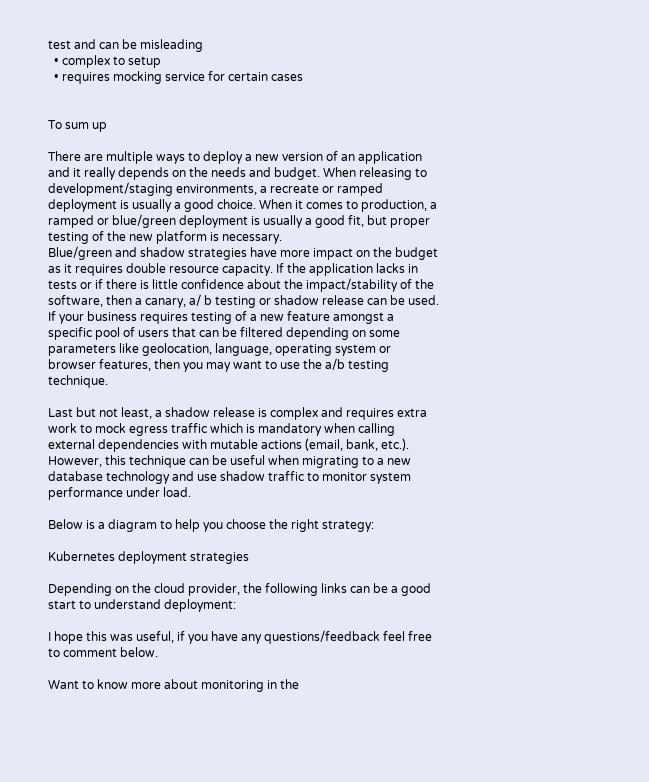test and can be misleading
  • complex to setup
  • requires mocking service for certain cases


To sum up

There are multiple ways to deploy a new version of an application and it really depends on the needs and budget. When releasing to development/staging environments, a recreate or ramped deployment is usually a good choice. When it comes to production, a ramped or blue/green deployment is usually a good fit, but proper testing of the new platform is necessary.
Blue/green and shadow strategies have more impact on the budget as it requires double resource capacity. If the application lacks in tests or if there is little confidence about the impact/stability of the software, then a canary, a/ b testing or shadow release can be used. If your business requires testing of a new feature amongst a specific pool of users that can be filtered depending on some parameters like geolocation, language, operating system or browser features, then you may want to use the a/b testing technique.

Last but not least, a shadow release is complex and requires extra work to mock egress traffic which is mandatory when calling external dependencies with mutable actions (email, bank, etc.). However, this technique can be useful when migrating to a new database technology and use shadow traffic to monitor system performance under load.

Below is a diagram to help you choose the right strategy:

Kubernetes deployment strategies

Depending on the cloud provider, the following links can be a good start to understand deployment:

I hope this was useful, if you have any questions/feedback feel free to comment below.

Want to know more about monitoring in the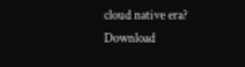cloud native era? Download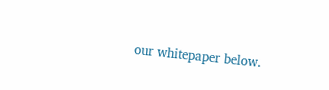our whitepaper below.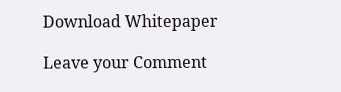Download Whitepaper

Leave your Comment